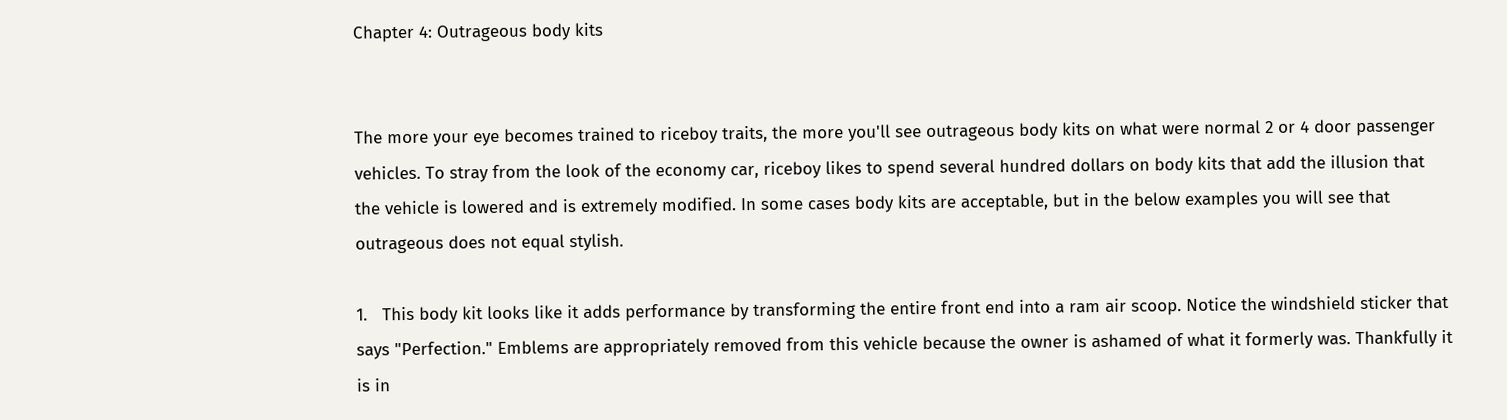Chapter 4: Outrageous body kits


The more your eye becomes trained to riceboy traits, the more you'll see outrageous body kits on what were normal 2 or 4 door passenger vehicles. To stray from the look of the economy car, riceboy likes to spend several hundred dollars on body kits that add the illusion that the vehicle is lowered and is extremely modified. In some cases body kits are acceptable, but in the below examples you will see that outrageous does not equal stylish.

1.   This body kit looks like it adds performance by transforming the entire front end into a ram air scoop. Notice the windshield sticker that says "Perfection." Emblems are appropriately removed from this vehicle because the owner is ashamed of what it formerly was. Thankfully it is in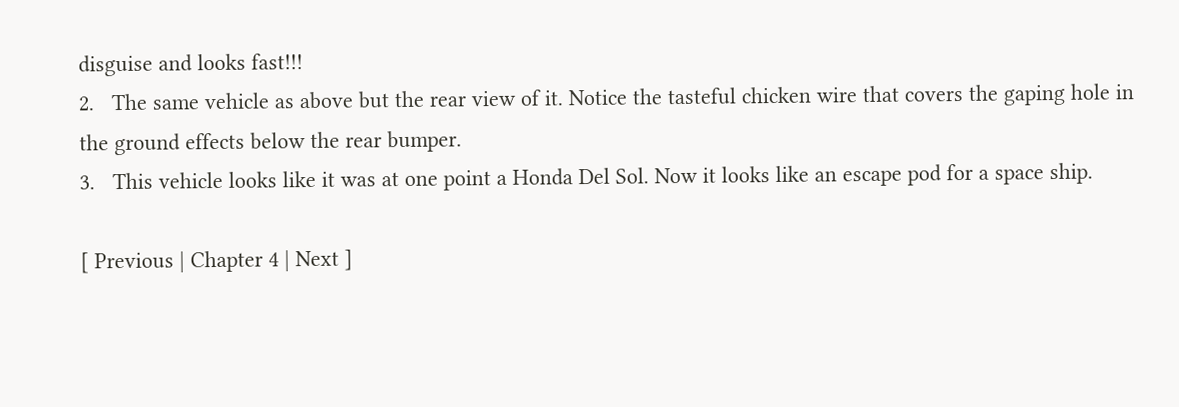disguise and looks fast!!!
2.   The same vehicle as above but the rear view of it. Notice the tasteful chicken wire that covers the gaping hole in the ground effects below the rear bumper.
3.   This vehicle looks like it was at one point a Honda Del Sol. Now it looks like an escape pod for a space ship.

[ Previous | Chapter 4 | Next ]